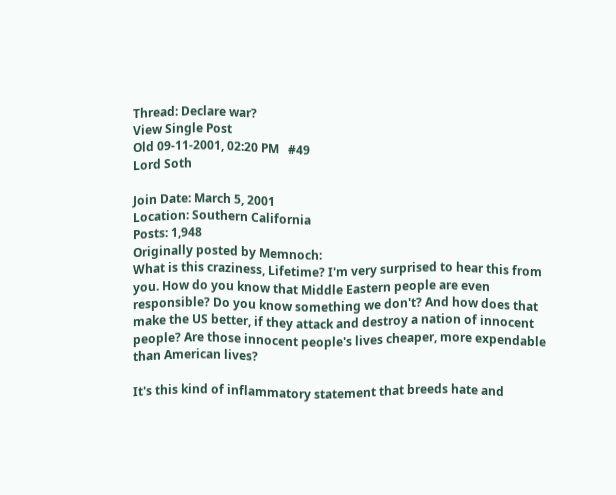Thread: Declare war?
View Single Post
Old 09-11-2001, 02:20 PM   #49
Lord Soth

Join Date: March 5, 2001
Location: Southern California
Posts: 1,948
Originally posted by Memnoch:
What is this craziness, Lifetime? I'm very surprised to hear this from you. How do you know that Middle Eastern people are even responsible? Do you know something we don't? And how does that make the US better, if they attack and destroy a nation of innocent people? Are those innocent people's lives cheaper, more expendable than American lives?

It's this kind of inflammatory statement that breeds hate and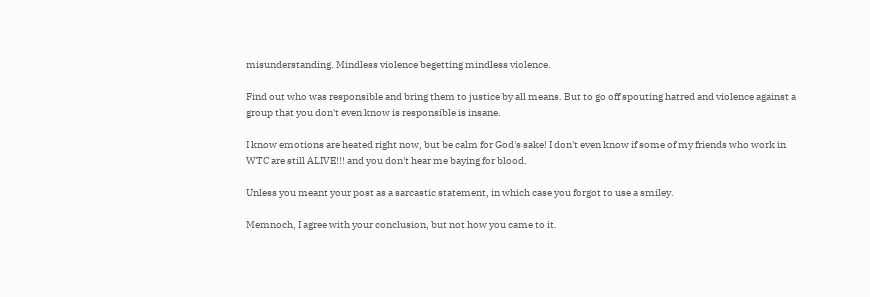misunderstanding. Mindless violence begetting mindless violence.

Find out who was responsible and bring them to justice by all means. But to go off spouting hatred and violence against a group that you don't even know is responsible is insane.

I know emotions are heated right now, but be calm for God's sake! I don't even know if some of my friends who work in WTC are still ALIVE!!! and you don't hear me baying for blood.

Unless you meant your post as a sarcastic statement, in which case you forgot to use a smiley.

Memnoch, I agree with your conclusion, but not how you came to it.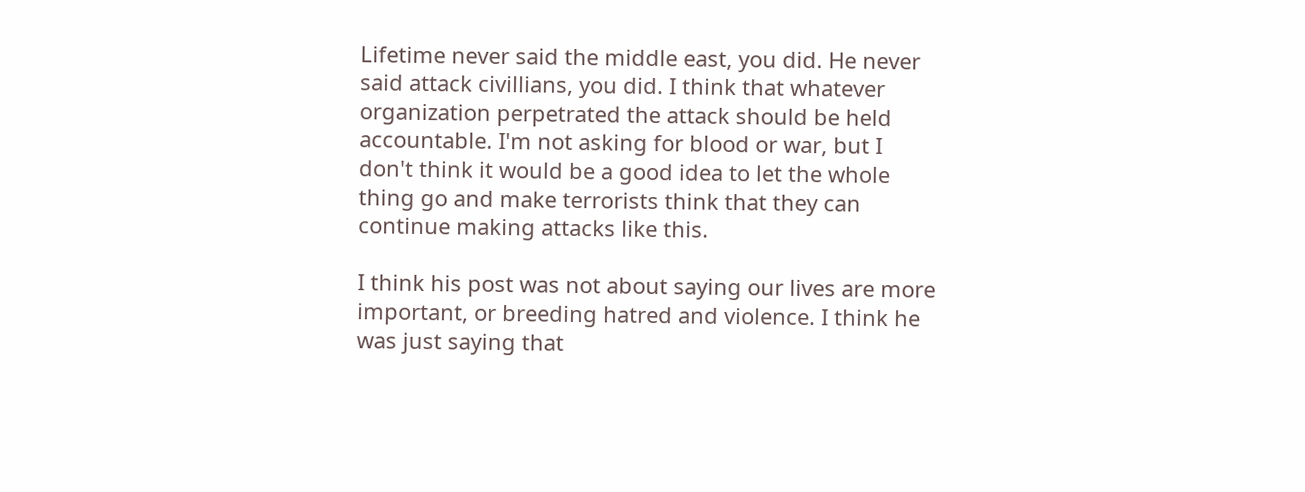Lifetime never said the middle east, you did. He never said attack civillians, you did. I think that whatever organization perpetrated the attack should be held accountable. I'm not asking for blood or war, but I don't think it would be a good idea to let the whole thing go and make terrorists think that they can continue making attacks like this.

I think his post was not about saying our lives are more important, or breeding hatred and violence. I think he was just saying that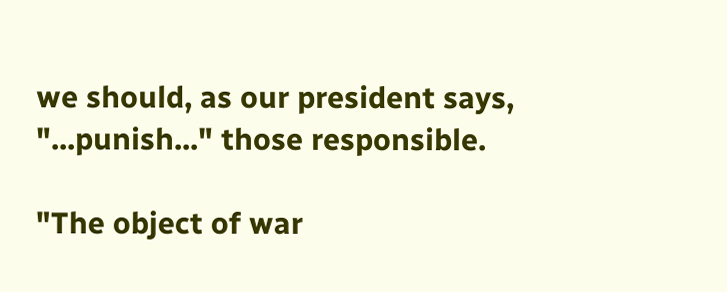we should, as our president says, "...punish..." those responsible.

"The object of war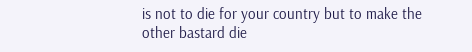is not to die for your country but to make the other bastard die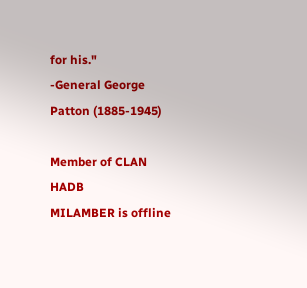for his."
-General George Patton (1885-1945)

Member of CLAN HADB
MILAMBER is offline